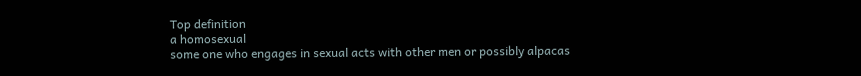Top definition
a homosexual
some one who engages in sexual acts with other men or possibly alpacas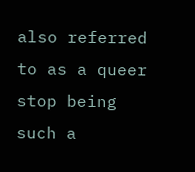also referred to as a queer
stop being such a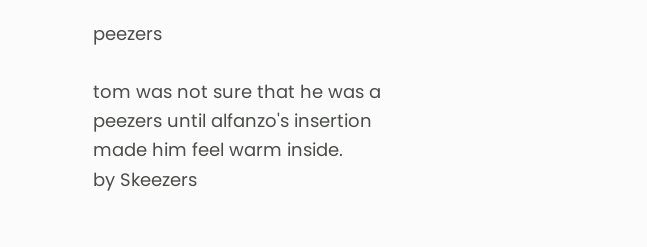peezers

tom was not sure that he was a peezers until alfanzo's insertion made him feel warm inside.
by Skeezers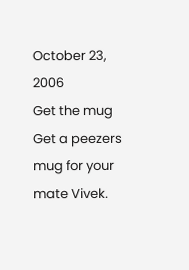October 23, 2006
Get the mug
Get a peezers mug for your mate Vivek.